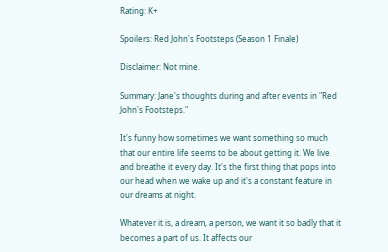Rating: K+

Spoilers: Red John's Footsteps (Season 1 Finale)

Disclaimer: Not mine.

Summary: Jane's thoughts during and after events in "Red John's Footsteps."

It's funny how sometimes we want something so much that our entire life seems to be about getting it. We live and breathe it every day. It's the first thing that pops into our head when we wake up and it's a constant feature in our dreams at night.

Whatever it is, a dream, a person, we want it so badly that it becomes a part of us. It affects our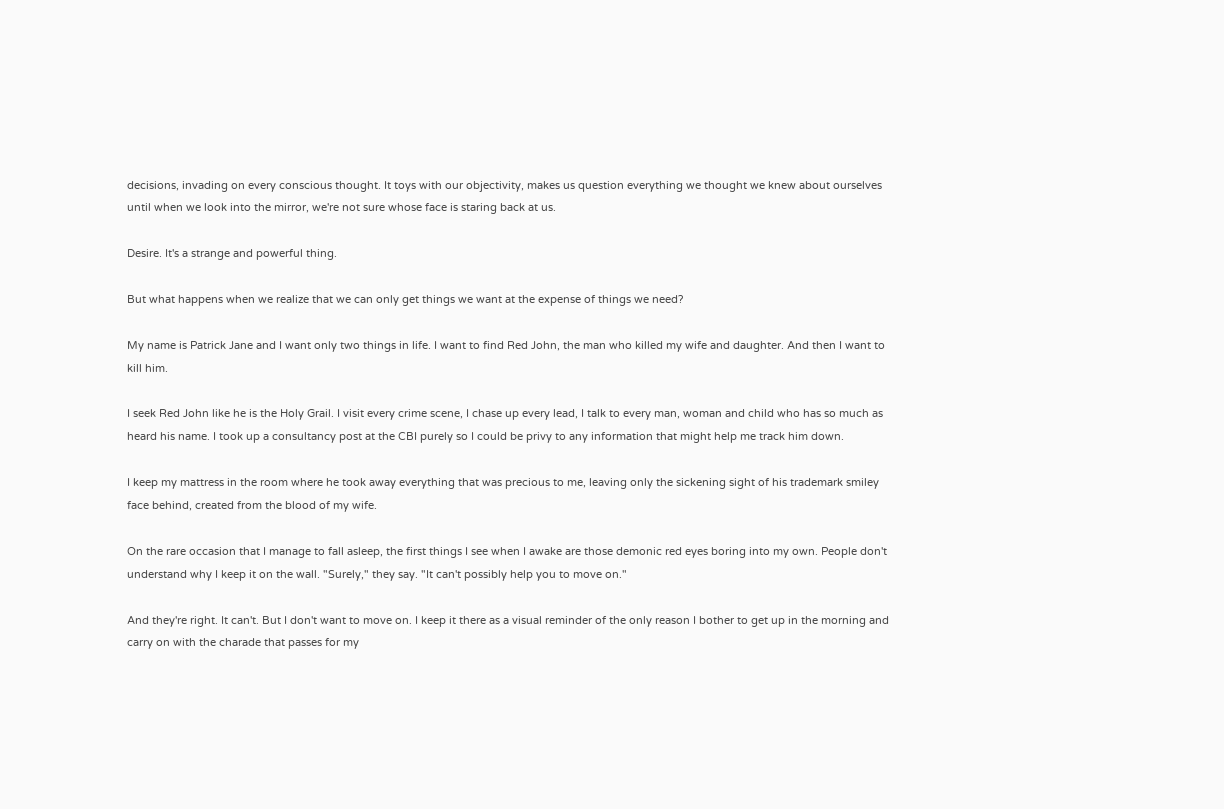decisions, invading on every conscious thought. It toys with our objectivity, makes us question everything we thought we knew about ourselves until when we look into the mirror, we're not sure whose face is staring back at us.

Desire. It's a strange and powerful thing.

But what happens when we realize that we can only get things we want at the expense of things we need?

My name is Patrick Jane and I want only two things in life. I want to find Red John, the man who killed my wife and daughter. And then I want to kill him.

I seek Red John like he is the Holy Grail. I visit every crime scene, I chase up every lead, I talk to every man, woman and child who has so much as heard his name. I took up a consultancy post at the CBI purely so I could be privy to any information that might help me track him down.

I keep my mattress in the room where he took away everything that was precious to me, leaving only the sickening sight of his trademark smiley face behind, created from the blood of my wife.

On the rare occasion that I manage to fall asleep, the first things I see when I awake are those demonic red eyes boring into my own. People don't understand why I keep it on the wall. "Surely," they say. "It can't possibly help you to move on."

And they're right. It can't. But I don't want to move on. I keep it there as a visual reminder of the only reason I bother to get up in the morning and carry on with the charade that passes for my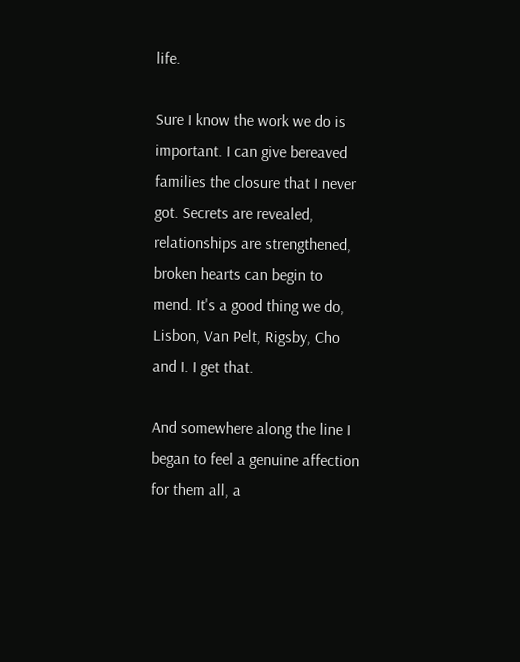life.

Sure I know the work we do is important. I can give bereaved families the closure that I never got. Secrets are revealed, relationships are strengthened, broken hearts can begin to mend. It's a good thing we do, Lisbon, Van Pelt, Rigsby, Cho and I. I get that.

And somewhere along the line I began to feel a genuine affection for them all, a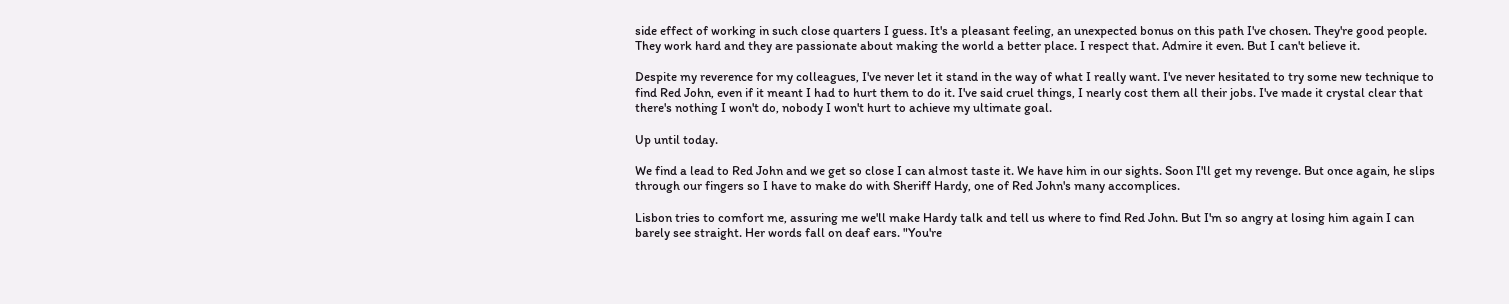side effect of working in such close quarters I guess. It's a pleasant feeling, an unexpected bonus on this path I've chosen. They're good people. They work hard and they are passionate about making the world a better place. I respect that. Admire it even. But I can't believe it.

Despite my reverence for my colleagues, I've never let it stand in the way of what I really want. I've never hesitated to try some new technique to find Red John, even if it meant I had to hurt them to do it. I've said cruel things, I nearly cost them all their jobs. I've made it crystal clear that there's nothing I won't do, nobody I won't hurt to achieve my ultimate goal.

Up until today.

We find a lead to Red John and we get so close I can almost taste it. We have him in our sights. Soon I'll get my revenge. But once again, he slips through our fingers so I have to make do with Sheriff Hardy, one of Red John's many accomplices.

Lisbon tries to comfort me, assuring me we'll make Hardy talk and tell us where to find Red John. But I'm so angry at losing him again I can barely see straight. Her words fall on deaf ears. "You're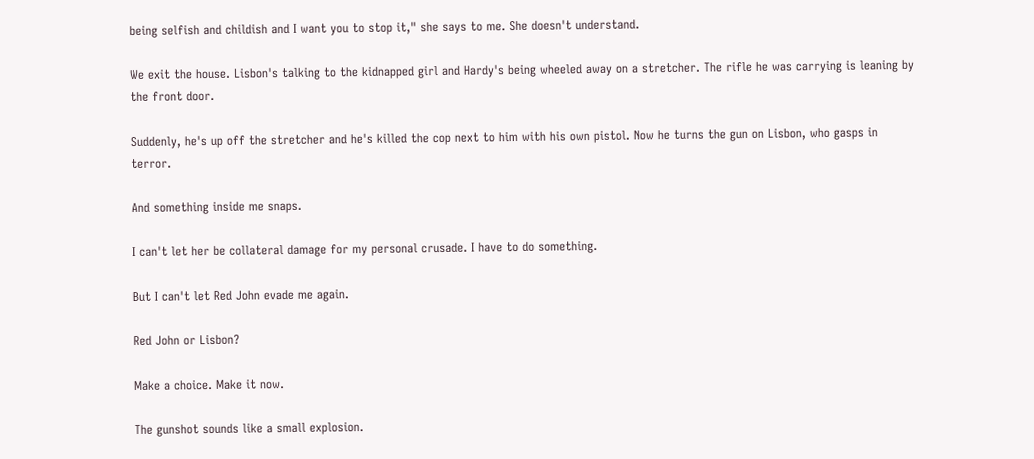being selfish and childish and I want you to stop it," she says to me. She doesn't understand.

We exit the house. Lisbon's talking to the kidnapped girl and Hardy's being wheeled away on a stretcher. The rifle he was carrying is leaning by the front door.

Suddenly, he's up off the stretcher and he's killed the cop next to him with his own pistol. Now he turns the gun on Lisbon, who gasps in terror.

And something inside me snaps.

I can't let her be collateral damage for my personal crusade. I have to do something.

But I can't let Red John evade me again.

Red John or Lisbon?

Make a choice. Make it now.

The gunshot sounds like a small explosion.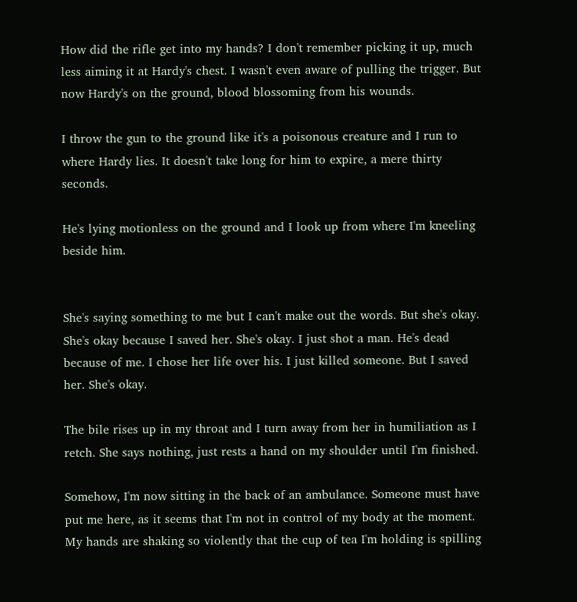How did the rifle get into my hands? I don't remember picking it up, much less aiming it at Hardy's chest. I wasn't even aware of pulling the trigger. But now Hardy's on the ground, blood blossoming from his wounds.

I throw the gun to the ground like it's a poisonous creature and I run to where Hardy lies. It doesn't take long for him to expire, a mere thirty seconds.

He's lying motionless on the ground and I look up from where I'm kneeling beside him.


She's saying something to me but I can't make out the words. But she's okay. She's okay because I saved her. She's okay. I just shot a man. He's dead because of me. I chose her life over his. I just killed someone. But I saved her. She's okay.

The bile rises up in my throat and I turn away from her in humiliation as I retch. She says nothing, just rests a hand on my shoulder until I'm finished.

Somehow, I'm now sitting in the back of an ambulance. Someone must have put me here, as it seems that I'm not in control of my body at the moment. My hands are shaking so violently that the cup of tea I'm holding is spilling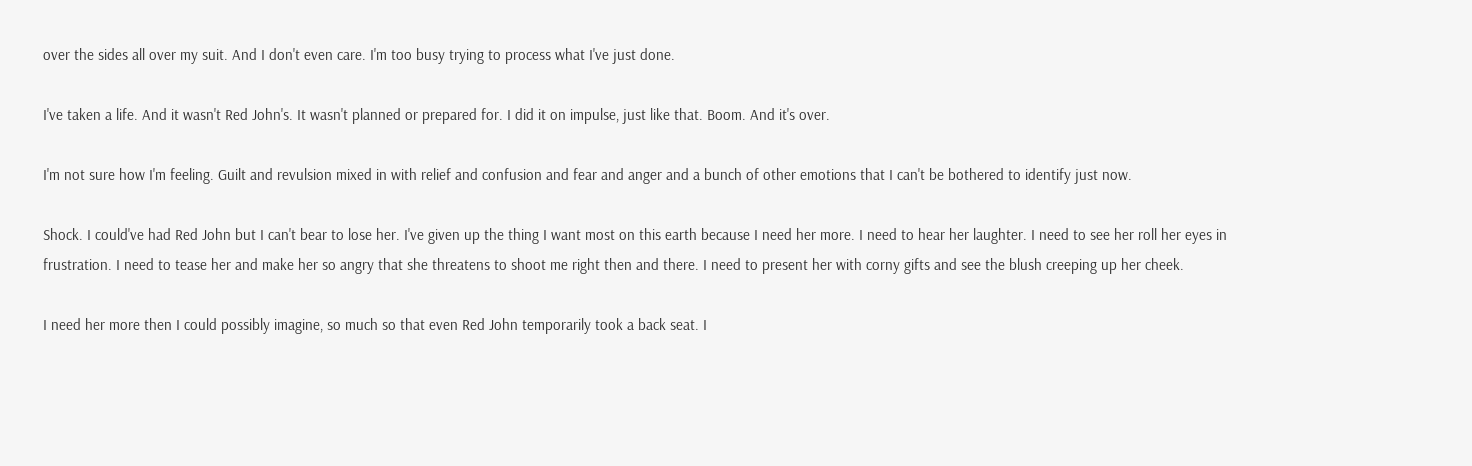over the sides all over my suit. And I don't even care. I'm too busy trying to process what I've just done.

I've taken a life. And it wasn't Red John's. It wasn't planned or prepared for. I did it on impulse, just like that. Boom. And it's over.

I'm not sure how I'm feeling. Guilt and revulsion mixed in with relief and confusion and fear and anger and a bunch of other emotions that I can't be bothered to identify just now.

Shock. I could've had Red John but I can't bear to lose her. I've given up the thing I want most on this earth because I need her more. I need to hear her laughter. I need to see her roll her eyes in frustration. I need to tease her and make her so angry that she threatens to shoot me right then and there. I need to present her with corny gifts and see the blush creeping up her cheek.

I need her more then I could possibly imagine, so much so that even Red John temporarily took a back seat. I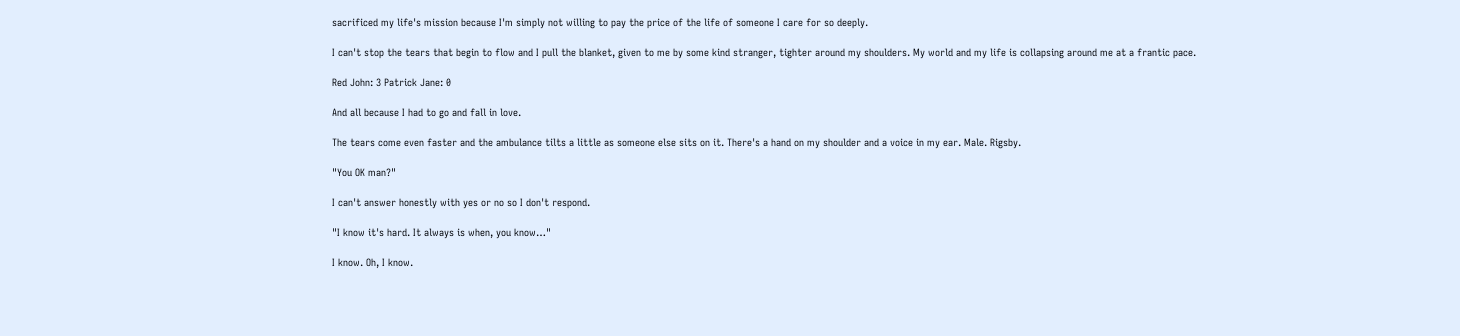sacrificed my life's mission because I'm simply not willing to pay the price of the life of someone I care for so deeply.

I can't stop the tears that begin to flow and I pull the blanket, given to me by some kind stranger, tighter around my shoulders. My world and my life is collapsing around me at a frantic pace.

Red John: 3 Patrick Jane: 0

And all because I had to go and fall in love.

The tears come even faster and the ambulance tilts a little as someone else sits on it. There's a hand on my shoulder and a voice in my ear. Male. Rigsby.

"You OK man?"

I can't answer honestly with yes or no so I don't respond.

"I know it's hard. It always is when, you know…"

I know. Oh, I know.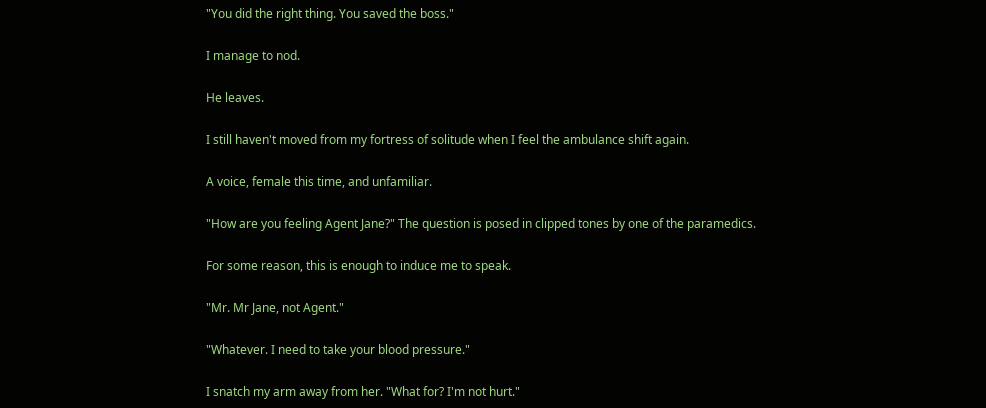"You did the right thing. You saved the boss."

I manage to nod.

He leaves.

I still haven't moved from my fortress of solitude when I feel the ambulance shift again.

A voice, female this time, and unfamiliar.

"How are you feeling Agent Jane?" The question is posed in clipped tones by one of the paramedics.

For some reason, this is enough to induce me to speak.

"Mr. Mr Jane, not Agent."

"Whatever. I need to take your blood pressure."

I snatch my arm away from her. "What for? I'm not hurt."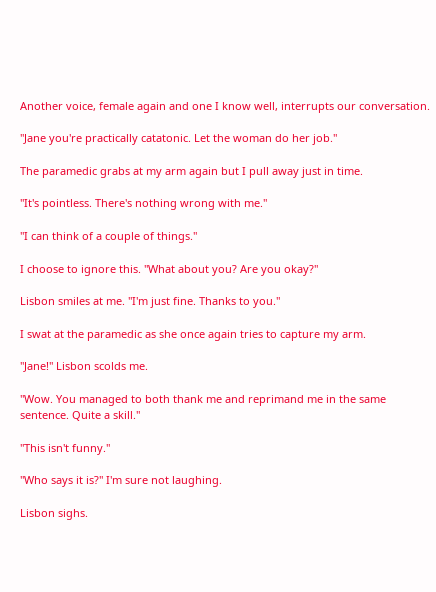Another voice, female again and one I know well, interrupts our conversation.

"Jane you're practically catatonic. Let the woman do her job."

The paramedic grabs at my arm again but I pull away just in time.

"It's pointless. There's nothing wrong with me."

"I can think of a couple of things."

I choose to ignore this. "What about you? Are you okay?"

Lisbon smiles at me. "I'm just fine. Thanks to you."

I swat at the paramedic as she once again tries to capture my arm.

"Jane!" Lisbon scolds me.

"Wow. You managed to both thank me and reprimand me in the same sentence. Quite a skill."

"This isn't funny."

"Who says it is?" I'm sure not laughing.

Lisbon sighs.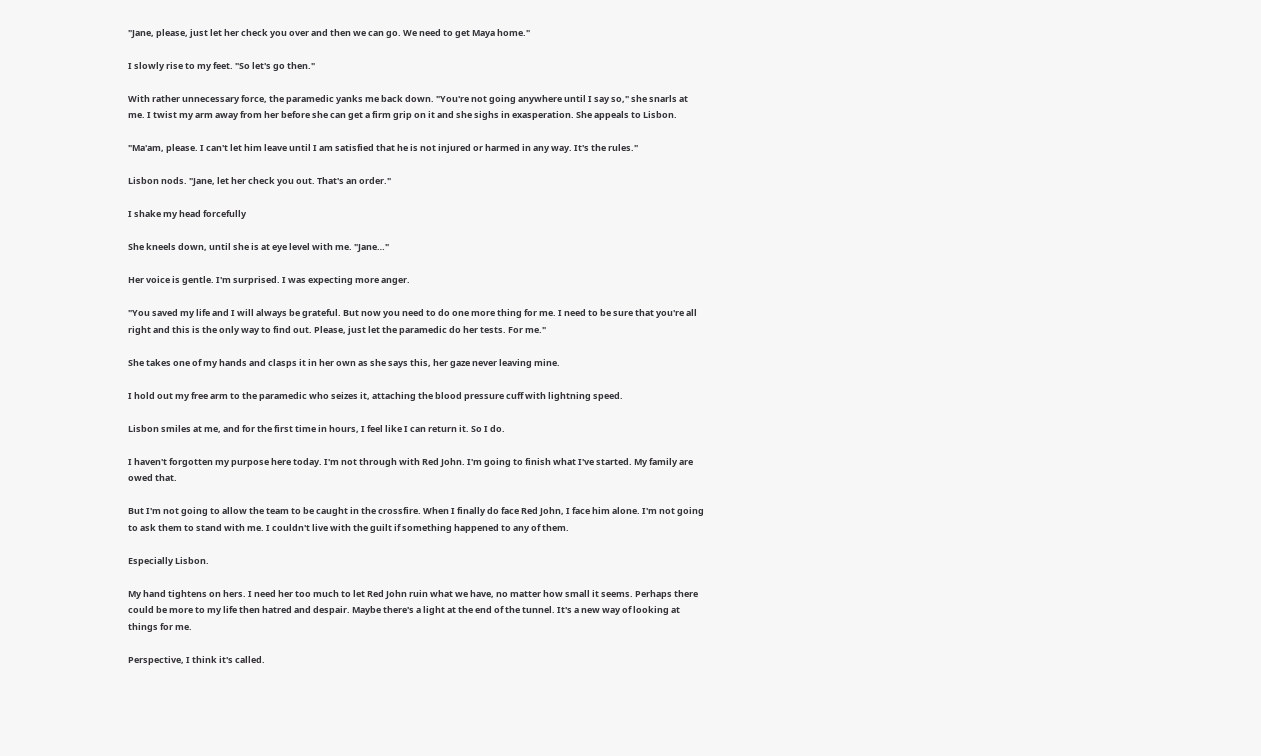"Jane, please, just let her check you over and then we can go. We need to get Maya home."

I slowly rise to my feet. "So let's go then."

With rather unnecessary force, the paramedic yanks me back down. "You're not going anywhere until I say so," she snarls at me. I twist my arm away from her before she can get a firm grip on it and she sighs in exasperation. She appeals to Lisbon.

"Ma'am, please. I can't let him leave until I am satisfied that he is not injured or harmed in any way. It's the rules."

Lisbon nods. "Jane, let her check you out. That's an order."

I shake my head forcefully

She kneels down, until she is at eye level with me. "Jane…"

Her voice is gentle. I'm surprised. I was expecting more anger.

"You saved my life and I will always be grateful. But now you need to do one more thing for me. I need to be sure that you're all right and this is the only way to find out. Please, just let the paramedic do her tests. For me."

She takes one of my hands and clasps it in her own as she says this, her gaze never leaving mine.

I hold out my free arm to the paramedic who seizes it, attaching the blood pressure cuff with lightning speed.

Lisbon smiles at me, and for the first time in hours, I feel like I can return it. So I do.

I haven't forgotten my purpose here today. I'm not through with Red John. I'm going to finish what I've started. My family are owed that.

But I'm not going to allow the team to be caught in the crossfire. When I finally do face Red John, I face him alone. I'm not going to ask them to stand with me. I couldn't live with the guilt if something happened to any of them.

Especially Lisbon.

My hand tightens on hers. I need her too much to let Red John ruin what we have, no matter how small it seems. Perhaps there could be more to my life then hatred and despair. Maybe there's a light at the end of the tunnel. It's a new way of looking at things for me.

Perspective, I think it's called.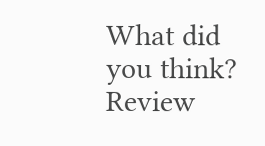What did you think? Review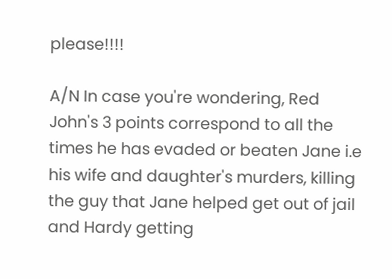please!!!!

A/N In case you're wondering, Red John's 3 points correspond to all the times he has evaded or beaten Jane i.e his wife and daughter's murders, killing the guy that Jane helped get out of jail and Hardy getting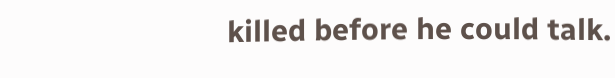killed before he could talk.